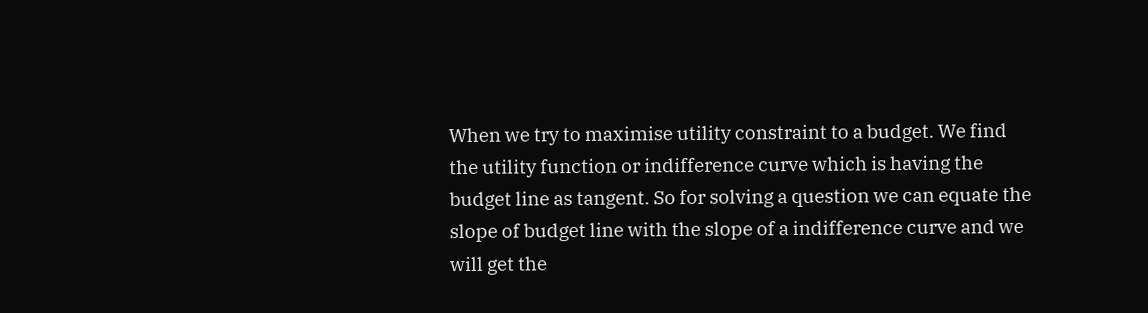When we try to maximise utility constraint to a budget. We find the utility function or indifference curve which is having the budget line as tangent. So for solving a question we can equate the slope of budget line with the slope of a indifference curve and we will get the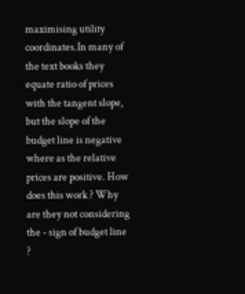maximising utility coordinates.In many of the text books they equate ratio of prices with the tangent slope, but the slope of the budget line is negative where as the relative prices are positive. How does this work ? Why are they not considering the - sign of budget line ?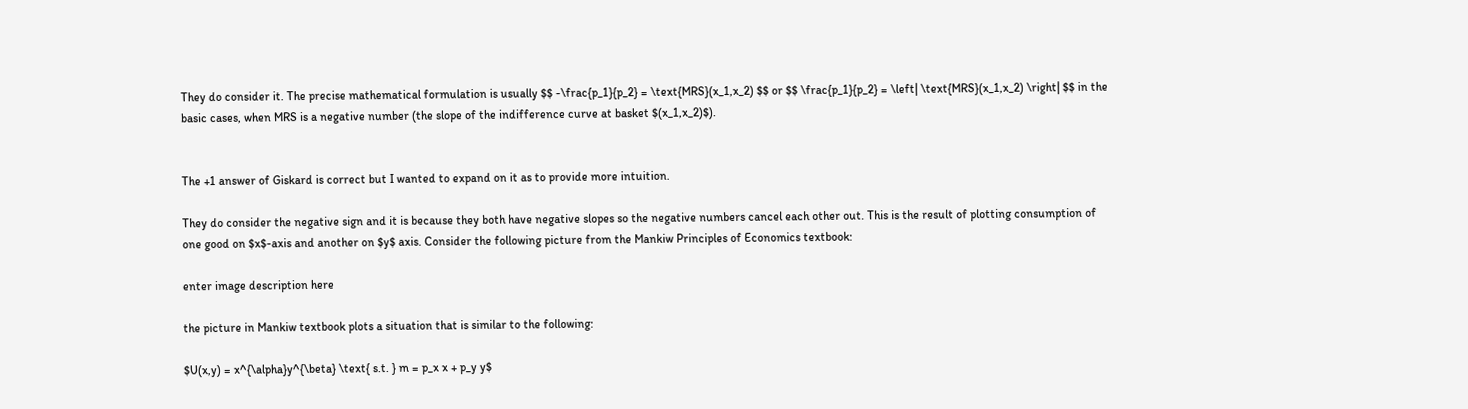They do consider it. The precise mathematical formulation is usually $$ -\frac{p_1}{p_2} = \text{MRS}(x_1,x_2) $$ or $$ \frac{p_1}{p_2} = \left| \text{MRS}(x_1,x_2) \right| $$ in the basic cases, when MRS is a negative number (the slope of the indifference curve at basket $(x_1,x_2)$).


The +1 answer of Giskard is correct but I wanted to expand on it as to provide more intuition.

They do consider the negative sign and it is because they both have negative slopes so the negative numbers cancel each other out. This is the result of plotting consumption of one good on $x$-axis and another on $y$ axis. Consider the following picture from the Mankiw Principles of Economics textbook:

enter image description here

the picture in Mankiw textbook plots a situation that is similar to the following:

$U(x,y) = x^{\alpha}y^{\beta} \text{ s.t. } m = p_x x + p_y y$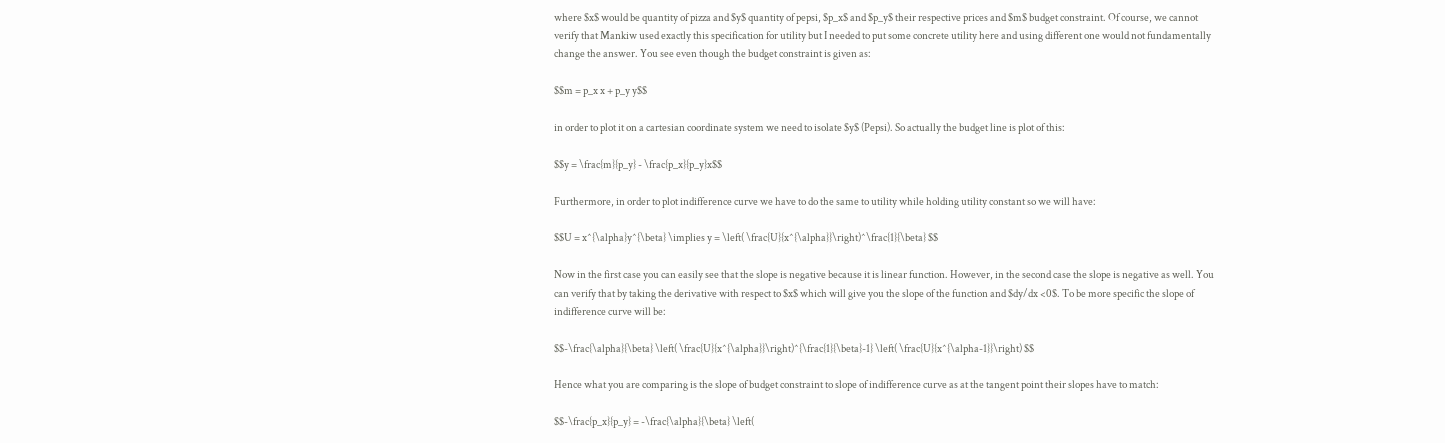where $x$ would be quantity of pizza and $y$ quantity of pepsi, $p_x$ and $p_y$ their respective prices and $m$ budget constraint. Of course, we cannot verify that Mankiw used exactly this specification for utility but I needed to put some concrete utility here and using different one would not fundamentally change the answer. You see even though the budget constraint is given as:

$$m = p_x x + p_y y$$

in order to plot it on a cartesian coordinate system we need to isolate $y$ (Pepsi). So actually the budget line is plot of this:

$$y = \frac{m}{p_y} - \frac{p_x}{p_y}x$$

Furthermore, in order to plot indifference curve we have to do the same to utility while holding utility constant so we will have:

$$U = x^{\alpha}y^{\beta} \implies y = \left( \frac{U}{x^{\alpha}}\right)^\frac{1}{\beta} $$

Now in the first case you can easily see that the slope is negative because it is linear function. However, in the second case the slope is negative as well. You can verify that by taking the derivative with respect to $x$ which will give you the slope of the function and $dy/dx <0$. To be more specific the slope of indifference curve will be:

$$-\frac{\alpha}{\beta} \left( \frac{U}{x^{\alpha}}\right)^{\frac{1}{\beta}-1} \left( \frac{U}{x^{\alpha-1}}\right) $$

Hence what you are comparing is the slope of budget constraint to slope of indifference curve as at the tangent point their slopes have to match:

$$-\frac{p_x}{p_y} = -\frac{\alpha}{\beta} \left(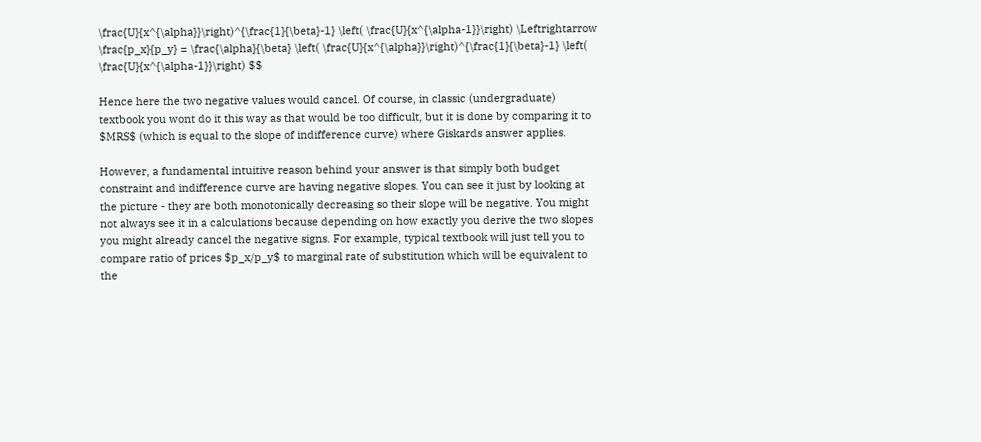\frac{U}{x^{\alpha}}\right)^{\frac{1}{\beta}-1} \left( \frac{U}{x^{\alpha-1}}\right) \Leftrightarrow \frac{p_x}{p_y} = \frac{\alpha}{\beta} \left( \frac{U}{x^{\alpha}}\right)^{\frac{1}{\beta}-1} \left( \frac{U}{x^{\alpha-1}}\right) $$

Hence here the two negative values would cancel. Of course, in classic (undergraduate) textbook you wont do it this way as that would be too difficult, but it is done by comparing it to $MRS$ (which is equal to the slope of indifference curve) where Giskards answer applies.

However, a fundamental intuitive reason behind your answer is that simply both budget constraint and indifference curve are having negative slopes. You can see it just by looking at the picture - they are both monotonically decreasing so their slope will be negative. You might not always see it in a calculations because depending on how exactly you derive the two slopes you might already cancel the negative signs. For example, typical textbook will just tell you to compare ratio of prices $p_x/p_y$ to marginal rate of substitution which will be equivalent to the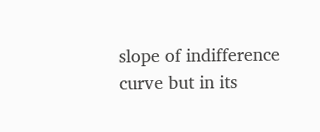slope of indifference curve but in its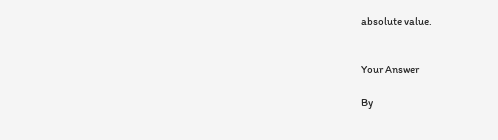absolute value.


Your Answer

By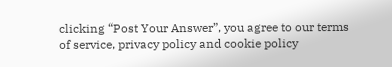clicking “Post Your Answer”, you agree to our terms of service, privacy policy and cookie policy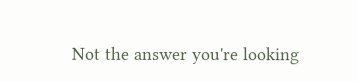Not the answer you're looking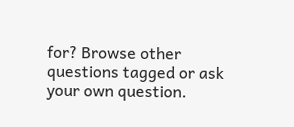for? Browse other questions tagged or ask your own question.